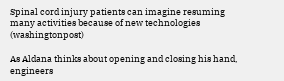Spinal cord injury patients can imagine resuming many activities because of new technologies (washingtonpost)

As Aldana thinks about opening and closing his hand, engineers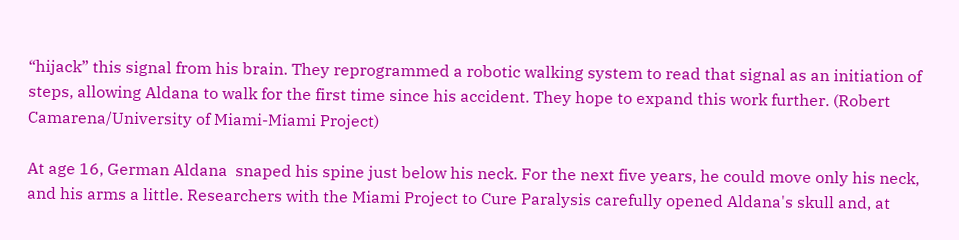“hijack” this signal from his brain. They reprogrammed a robotic walking system to read that signal as an initiation of steps, allowing Aldana to walk for the first time since his accident. They hope to expand this work further. (Robert Camarena/University of Miami-Miami Project)

At age 16, German Aldana  snaped his spine just below his neck. For the next five years, he could move only his neck, and his arms a little. Researchers with the Miami Project to Cure Paralysis carefully opened Aldana's skull and, at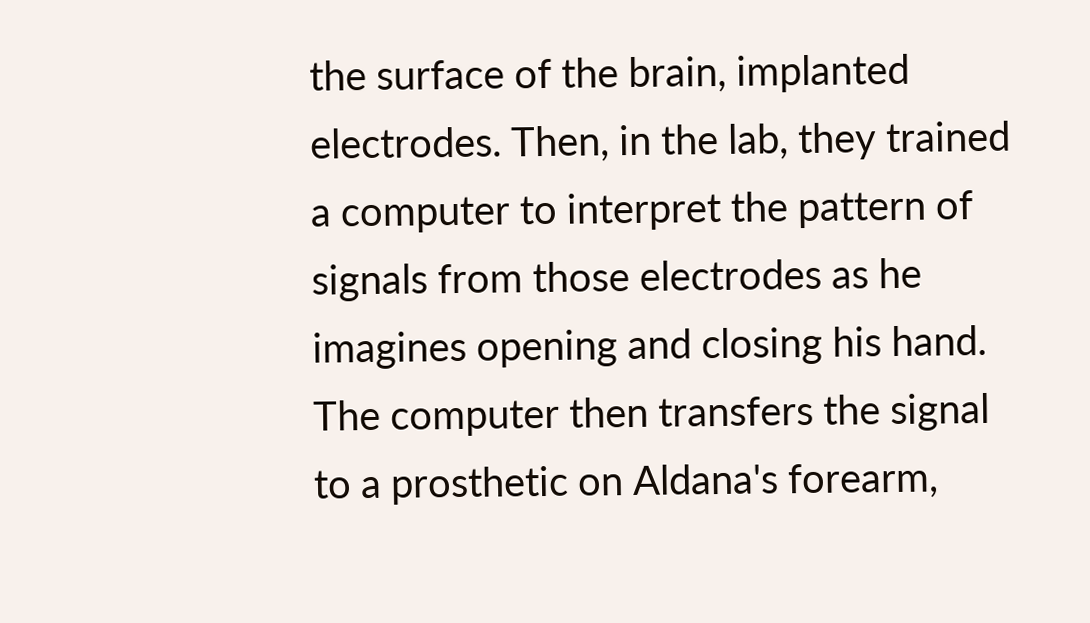the surface of the brain, implanted electrodes. Then, in the lab, they trained a computer to interpret the pattern of signals from those electrodes as he imagines opening and closing his hand. The computer then transfers the signal to a prosthetic on Aldana's forearm,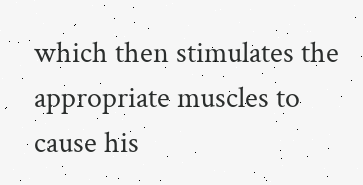which then stimulates the appropriate muscles to cause his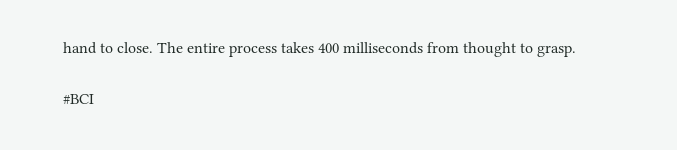hand to close. The entire process takes 400 milliseconds from thought to grasp.

#BCI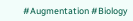#Augmentation #Biology